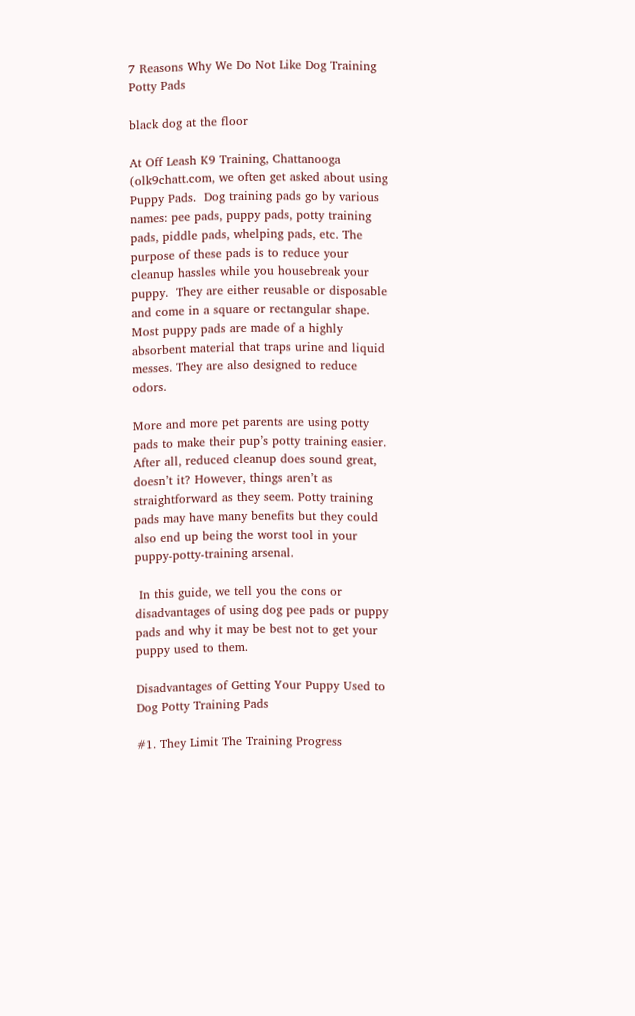7 Reasons Why We Do Not Like Dog Training Potty Pads

black dog at the floor

At Off Leash K9 Training, Chattanooga (olk9chatt.com, we often get asked about using Puppy Pads.  Dog training pads go by various names: pee pads, puppy pads, potty training pads, piddle pads, whelping pads, etc. The purpose of these pads is to reduce your cleanup hassles while you housebreak your puppy.  They are either reusable or disposable and come in a square or rectangular shape. Most puppy pads are made of a highly absorbent material that traps urine and liquid messes. They are also designed to reduce odors.

More and more pet parents are using potty pads to make their pup’s potty training easier. After all, reduced cleanup does sound great, doesn’t it? However, things aren’t as straightforward as they seem. Potty training pads may have many benefits but they could also end up being the worst tool in your puppy-potty-training arsenal.

 In this guide, we tell you the cons or disadvantages of using dog pee pads or puppy pads and why it may be best not to get your puppy used to them.

Disadvantages of Getting Your Puppy Used to Dog Potty Training Pads

#1. They Limit The Training Progress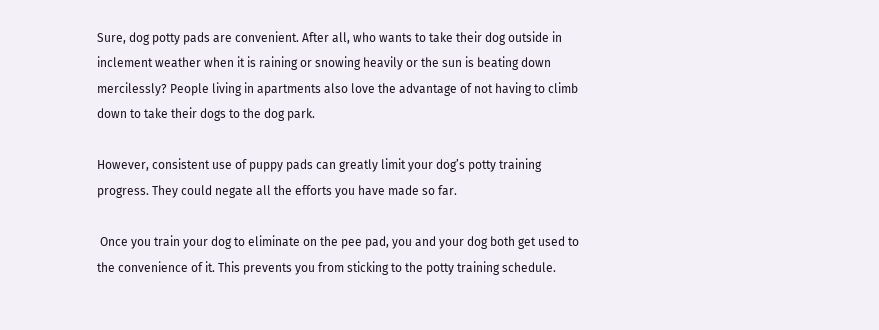Sure, dog potty pads are convenient. After all, who wants to take their dog outside in inclement weather when it is raining or snowing heavily or the sun is beating down mercilessly? People living in apartments also love the advantage of not having to climb down to take their dogs to the dog park.

However, consistent use of puppy pads can greatly limit your dog’s potty training progress. They could negate all the efforts you have made so far.

 Once you train your dog to eliminate on the pee pad, you and your dog both get used to the convenience of it. This prevents you from sticking to the potty training schedule.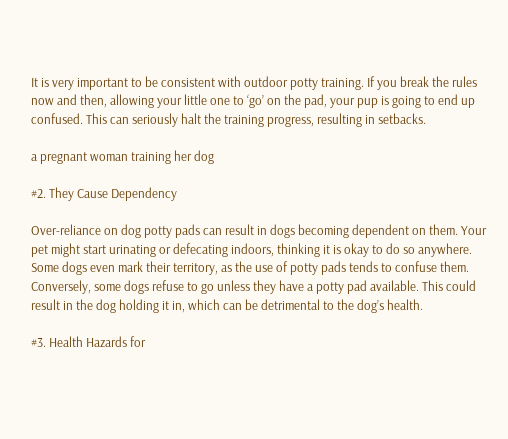It is very important to be consistent with outdoor potty training. If you break the rules now and then, allowing your little one to ‘go’ on the pad, your pup is going to end up confused. This can seriously halt the training progress, resulting in setbacks.

a pregnant woman training her dog

#2. They Cause Dependency

Over-reliance on dog potty pads can result in dogs becoming dependent on them. Your pet might start urinating or defecating indoors, thinking it is okay to do so anywhere. Some dogs even mark their territory, as the use of potty pads tends to confuse them. Conversely, some dogs refuse to go unless they have a potty pad available. This could result in the dog holding it in, which can be detrimental to the dog’s health.

#3. Health Hazards for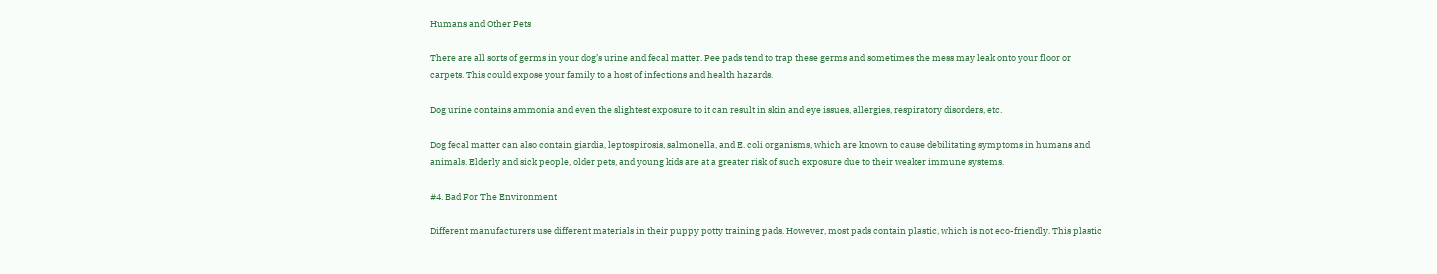Humans and Other Pets

There are all sorts of germs in your dog’s urine and fecal matter. Pee pads tend to trap these germs and sometimes the mess may leak onto your floor or carpets. This could expose your family to a host of infections and health hazards.

Dog urine contains ammonia and even the slightest exposure to it can result in skin and eye issues, allergies, respiratory disorders, etc.

Dog fecal matter can also contain giardia, leptospirosis, salmonella, and E. coli organisms, which are known to cause debilitating symptoms in humans and animals. Elderly and sick people, older pets, and young kids are at a greater risk of such exposure due to their weaker immune systems.

#4. Bad For The Environment

Different manufacturers use different materials in their puppy potty training pads. However, most pads contain plastic, which is not eco-friendly. This plastic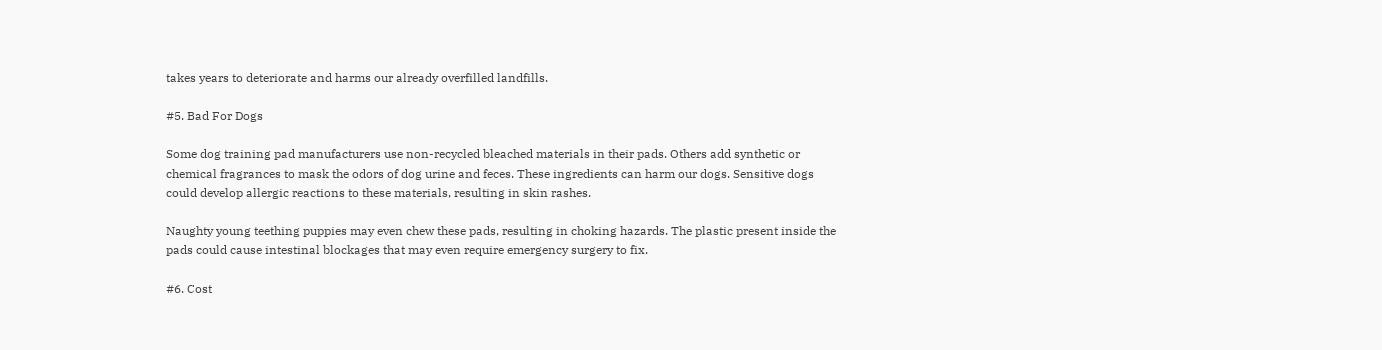takes years to deteriorate and harms our already overfilled landfills.

#5. Bad For Dogs

Some dog training pad manufacturers use non-recycled bleached materials in their pads. Others add synthetic or chemical fragrances to mask the odors of dog urine and feces. These ingredients can harm our dogs. Sensitive dogs could develop allergic reactions to these materials, resulting in skin rashes.

Naughty young teething puppies may even chew these pads, resulting in choking hazards. The plastic present inside the pads could cause intestinal blockages that may even require emergency surgery to fix.

#6. Cost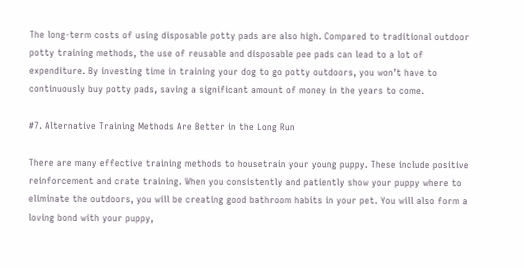The long-term costs of using disposable potty pads are also high. Compared to traditional outdoor potty training methods, the use of reusable and disposable pee pads can lead to a lot of expenditure. By investing time in training your dog to go potty outdoors, you won’t have to continuously buy potty pads, saving a significant amount of money in the years to come.

#7. Alternative Training Methods Are Better in the Long Run

There are many effective training methods to housetrain your young puppy. These include positive reinforcement and crate training. When you consistently and patiently show your puppy where to eliminate the outdoors, you will be creating good bathroom habits in your pet. You will also form a loving bond with your puppy,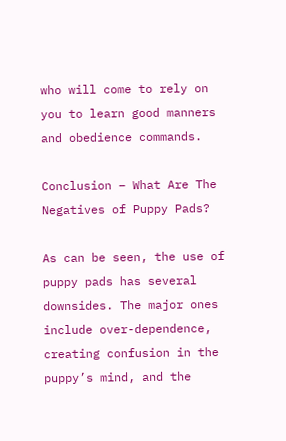who will come to rely on you to learn good manners and obedience commands.

Conclusion – What Are The Negatives of Puppy Pads?

As can be seen, the use of puppy pads has several downsides. The major ones include over-dependence, creating confusion in the puppy’s mind, and the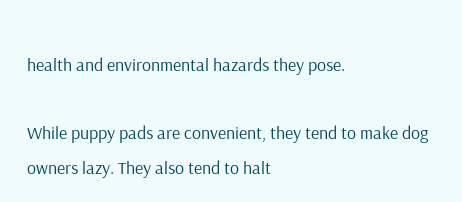health and environmental hazards they pose.

While puppy pads are convenient, they tend to make dog owners lazy. They also tend to halt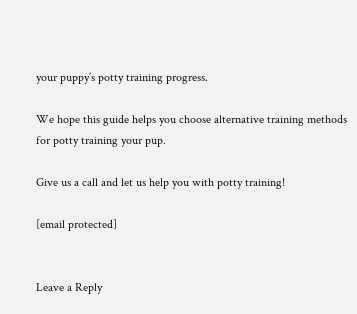your puppy’s potty training progress.

We hope this guide helps you choose alternative training methods for potty training your pup.

Give us a call and let us help you with potty training!

[email protected]


Leave a Reply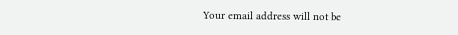Your email address will not be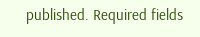published. Required fields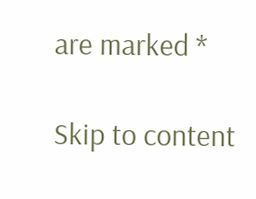are marked *

Skip to content